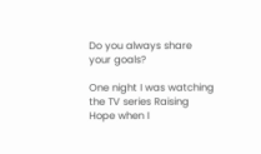Do you always share your goals?

One night I was watching the TV series Raising Hope when I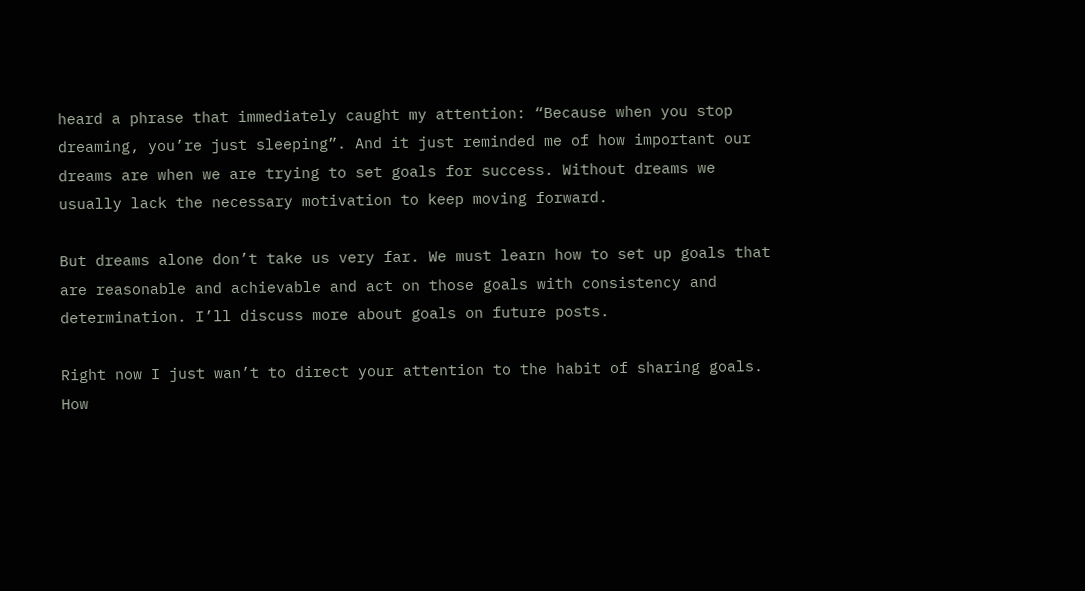heard a phrase that immediately caught my attention: “Because when you stop dreaming, you’re just sleeping”. And it just reminded me of how important our dreams are when we are trying to set goals for success. Without dreams we usually lack the necessary motivation to keep moving forward.

But dreams alone don’t take us very far. We must learn how to set up goals that are reasonable and achievable and act on those goals with consistency and determination. I’ll discuss more about goals on future posts.

Right now I just wan’t to direct your attention to the habit of sharing goals. How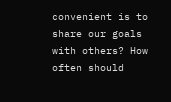convenient is to share our goals with others? How often should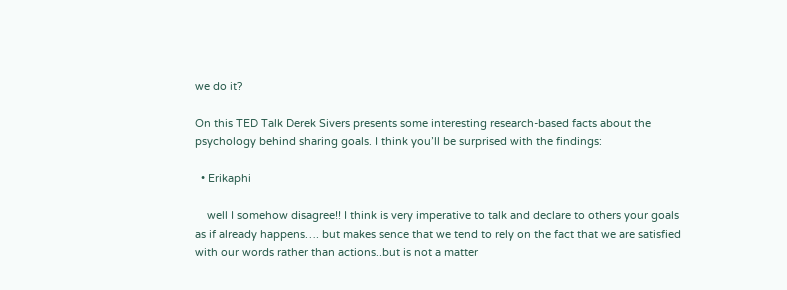we do it?

On this TED Talk Derek Sivers presents some interesting research-based facts about the psychology behind sharing goals. I think you’ll be surprised with the findings:

  • Erikaphi

    well I somehow disagree!! I think is very imperative to talk and declare to others your goals as if already happens…. but makes sence that we tend to rely on the fact that we are satisfied with our words rather than actions..but is not a matter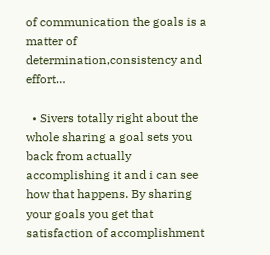of communication the goals is a matter of determination,consistency and effort…

  • Sivers totally right about the whole sharing a goal sets you back from actually accomplishing it and i can see how that happens. By sharing your goals you get that satisfaction of accomplishment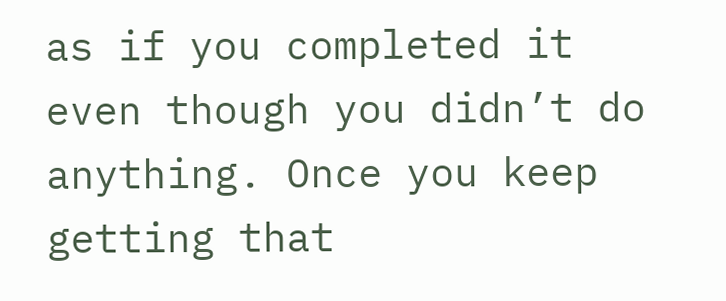as if you completed it even though you didn’t do anything. Once you keep getting that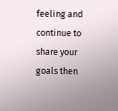feeling and continue to share your goals then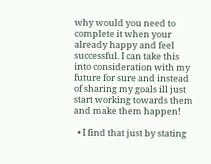why would you need to complete it when your already happy and feel successful. I can take this into consideration with my future for sure and instead of sharing my goals ill just start working towards them and make them happen!

  • I find that just by stating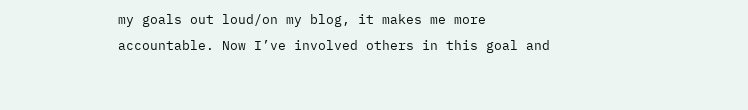my goals out loud/on my blog, it makes me more accountable. Now I’ve involved others in this goal and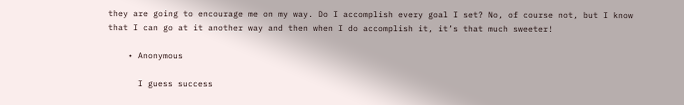they are going to encourage me on my way. Do I accomplish every goal I set? No, of course not, but I know that I can go at it another way and then when I do accomplish it, it’s that much sweeter!

    • Anonymous

      I guess success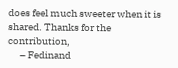does feel much sweeter when it is shared. Thanks for the contribution,
      – Fedinand